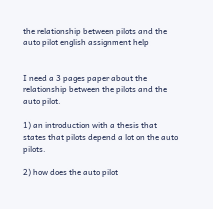the relationship between pilots and the auto pilot english assignment help


I need a 3 pages paper about the relationship between the pilots and the auto pilot.

1) an introduction with a thesis that states that pilots depend a lot on the auto pilots.

2) how does the auto pilot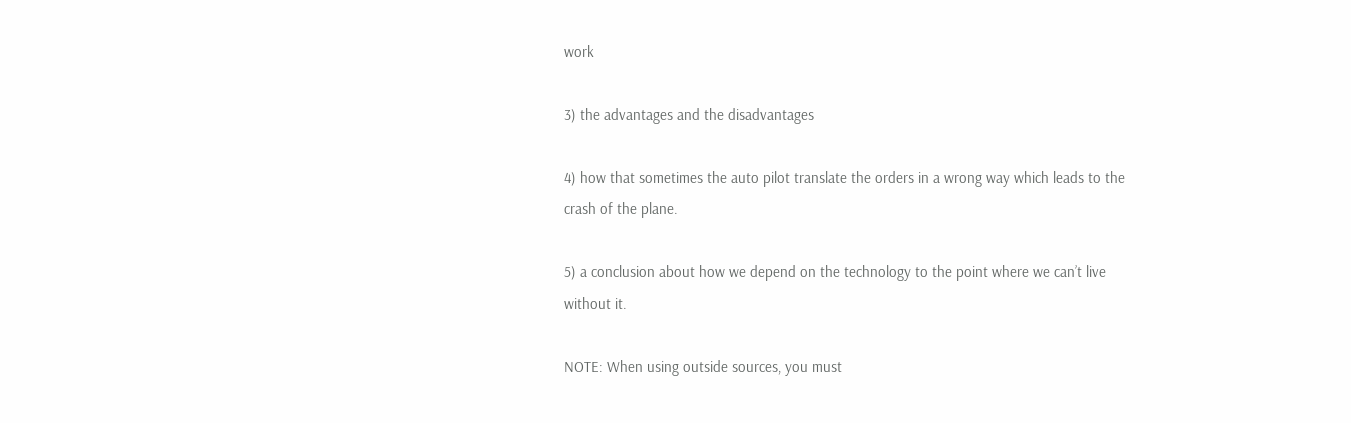work

3) the advantages and the disadvantages

4) how that sometimes the auto pilot translate the orders in a wrong way which leads to the crash of the plane.

5) a conclusion about how we depend on the technology to the point where we can’t live without it.

NOTE: When using outside sources, you must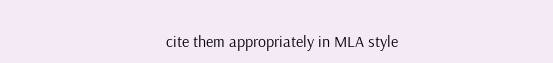cite them appropriately in MLA style